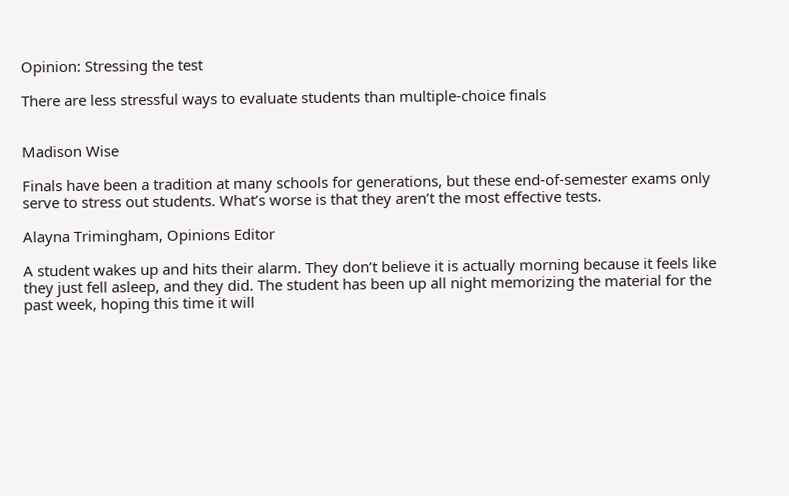Opinion: Stressing the test

There are less stressful ways to evaluate students than multiple-choice finals


Madison Wise

Finals have been a tradition at many schools for generations, but these end-of-semester exams only serve to stress out students. What’s worse is that they aren’t the most effective tests.

Alayna Trimingham, Opinions Editor

A student wakes up and hits their alarm. They don’t believe it is actually morning because it feels like they just fell asleep, and they did. The student has been up all night memorizing the material for the past week, hoping this time it will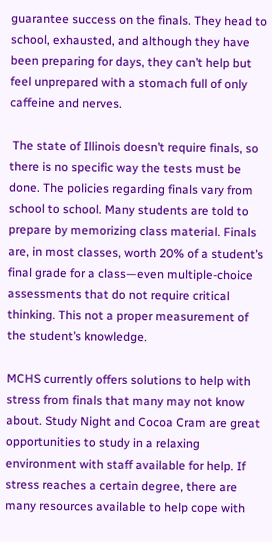guarantee success on the finals. They head to school, exhausted, and although they have been preparing for days, they can’t help but feel unprepared with a stomach full of only caffeine and nerves.

 The state of Illinois doesn’t require finals, so there is no specific way the tests must be done. The policies regarding finals vary from school to school. Many students are told to prepare by memorizing class material. Finals are, in most classes, worth 20% of a student’s final grade for a class—even multiple-choice assessments that do not require critical thinking. This not a proper measurement of the student’s knowledge.

MCHS currently offers solutions to help with stress from finals that many may not know about. Study Night and Cocoa Cram are great opportunities to study in a relaxing environment with staff available for help. If stress reaches a certain degree, there are many resources available to help cope with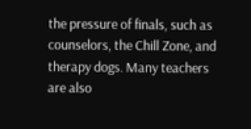the pressure of finals, such as counselors, the Chill Zone, and therapy dogs. Many teachers are also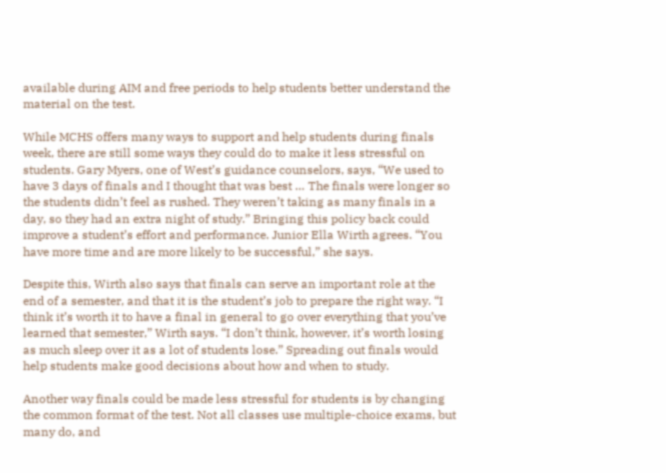available during AIM and free periods to help students better understand the material on the test.

While MCHS offers many ways to support and help students during finals week, there are still some ways they could do to make it less stressful on students. Gary Myers, one of West’s guidance counselors, says, “We used to have 3 days of finals and I thought that was best … The finals were longer so the students didn’t feel as rushed. They weren’t taking as many finals in a day, so they had an extra night of study.” Bringing this policy back could improve a student’s effort and performance. Junior Ella Wirth agrees. “You have more time and are more likely to be successful,” she says.

Despite this, Wirth also says that finals can serve an important role at the end of a semester, and that it is the student’s job to prepare the right way. “I think it’s worth it to have a final in general to go over everything that you’ve learned that semester,” Wirth says. “I don’t think, however, it’s worth losing as much sleep over it as a lot of students lose.” Spreading out finals would help students make good decisions about how and when to study.

Another way finals could be made less stressful for students is by changing the common format of the test. Not all classes use multiple-choice exams, but many do, and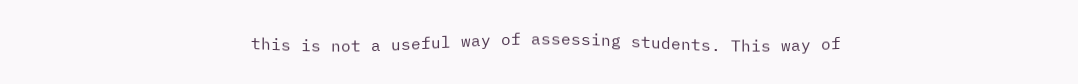this is not a useful way of assessing students. This way of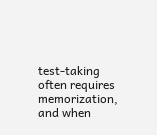test-taking often requires memorization, and when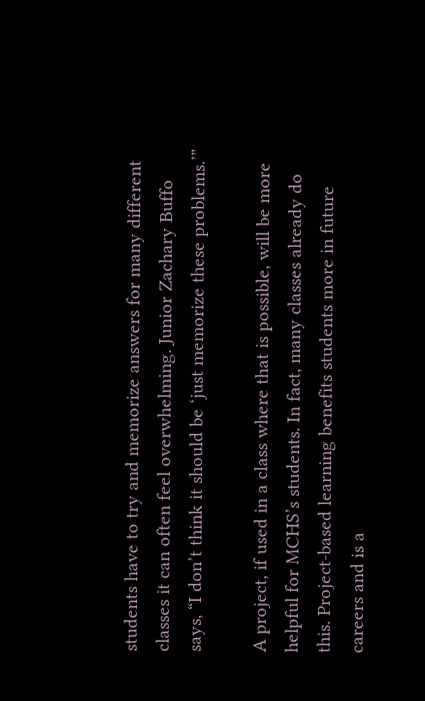students have to try and memorize answers for many different classes it can often feel overwhelming. Junior Zachary Buffo says, “I don’t think it should be ‘just memorize these problems.’”

A project, if used in a class where that is possible, will be more helpful for MCHS’s students. In fact, many classes already do this. Project-based learning benefits students more in future careers and is a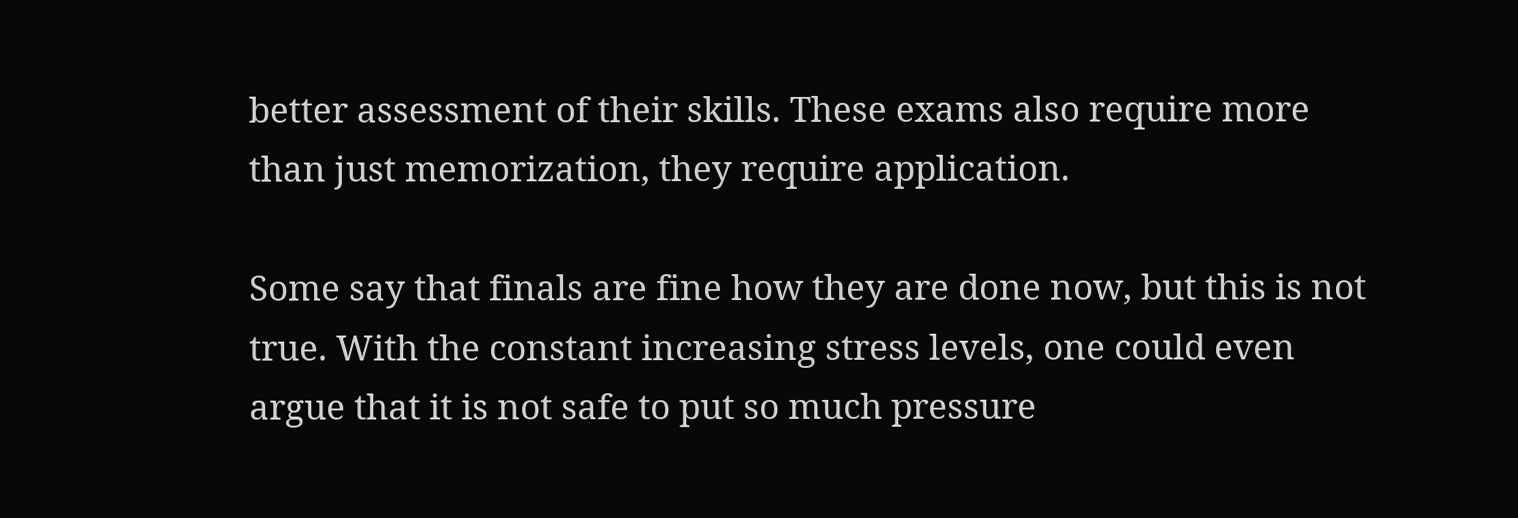better assessment of their skills. These exams also require more than just memorization, they require application.

Some say that finals are fine how they are done now, but this is not true. With the constant increasing stress levels, one could even argue that it is not safe to put so much pressure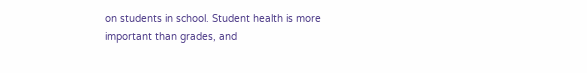on students in school. Student health is more important than grades, and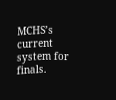MCHS’s current system for finals.